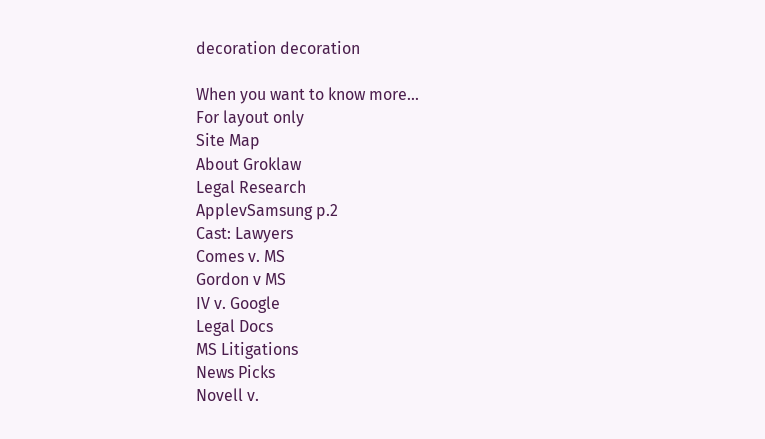decoration decoration

When you want to know more...
For layout only
Site Map
About Groklaw
Legal Research
ApplevSamsung p.2
Cast: Lawyers
Comes v. MS
Gordon v MS
IV v. Google
Legal Docs
MS Litigations
News Picks
Novell v.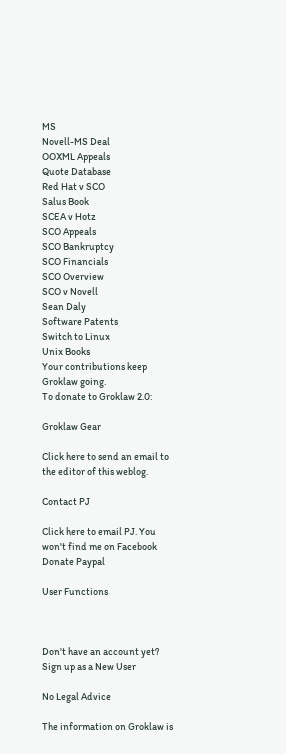MS
Novell-MS Deal
OOXML Appeals
Quote Database
Red Hat v SCO
Salus Book
SCEA v Hotz
SCO Appeals
SCO Bankruptcy
SCO Financials
SCO Overview
SCO v Novell
Sean Daly
Software Patents
Switch to Linux
Unix Books
Your contributions keep Groklaw going.
To donate to Groklaw 2.0:

Groklaw Gear

Click here to send an email to the editor of this weblog.

Contact PJ

Click here to email PJ. You won't find me on Facebook Donate Paypal

User Functions



Don't have an account yet? Sign up as a New User

No Legal Advice

The information on Groklaw is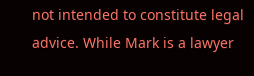not intended to constitute legal advice. While Mark is a lawyer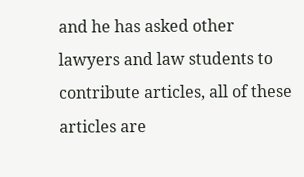and he has asked other lawyers and law students to contribute articles, all of these articles are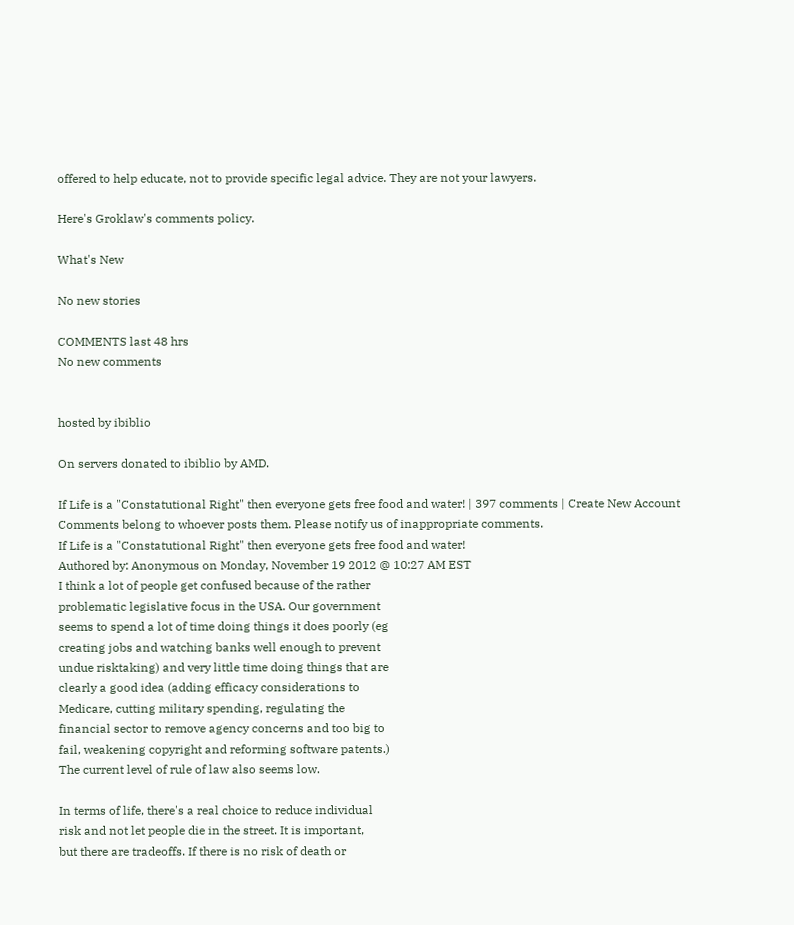offered to help educate, not to provide specific legal advice. They are not your lawyers.

Here's Groklaw's comments policy.

What's New

No new stories

COMMENTS last 48 hrs
No new comments


hosted by ibiblio

On servers donated to ibiblio by AMD.

If Life is a "Constatutional Right" then everyone gets free food and water! | 397 comments | Create New Account
Comments belong to whoever posts them. Please notify us of inappropriate comments.
If Life is a "Constatutional Right" then everyone gets free food and water!
Authored by: Anonymous on Monday, November 19 2012 @ 10:27 AM EST
I think a lot of people get confused because of the rather
problematic legislative focus in the USA. Our government
seems to spend a lot of time doing things it does poorly (eg
creating jobs and watching banks well enough to prevent
undue risktaking) and very little time doing things that are
clearly a good idea (adding efficacy considerations to
Medicare, cutting military spending, regulating the
financial sector to remove agency concerns and too big to
fail, weakening copyright and reforming software patents.)
The current level of rule of law also seems low.

In terms of life, there's a real choice to reduce individual
risk and not let people die in the street. It is important,
but there are tradeoffs. If there is no risk of death or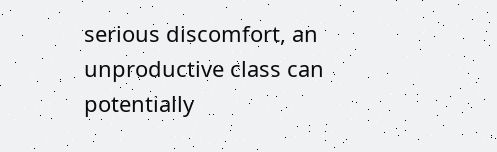serious discomfort, an unproductive class can potentially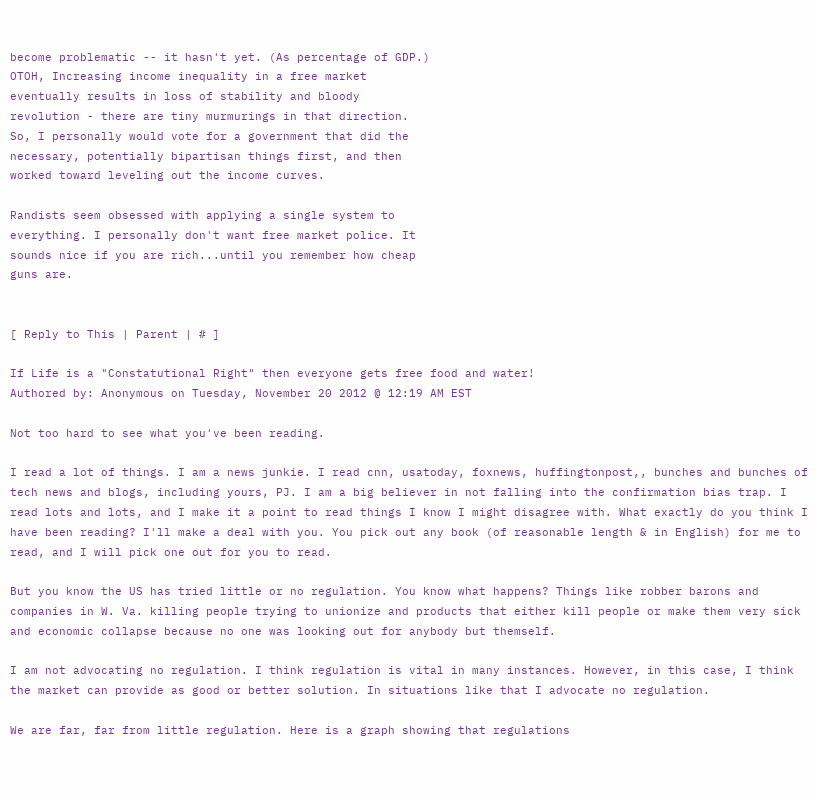become problematic -- it hasn't yet. (As percentage of GDP.)
OTOH, Increasing income inequality in a free market
eventually results in loss of stability and bloody
revolution - there are tiny murmurings in that direction.
So, I personally would vote for a government that did the
necessary, potentially bipartisan things first, and then
worked toward leveling out the income curves.

Randists seem obsessed with applying a single system to
everything. I personally don't want free market police. It
sounds nice if you are rich...until you remember how cheap
guns are.


[ Reply to This | Parent | # ]

If Life is a "Constatutional Right" then everyone gets free food and water!
Authored by: Anonymous on Tuesday, November 20 2012 @ 12:19 AM EST

Not too hard to see what you've been reading.

I read a lot of things. I am a news junkie. I read cnn, usatoday, foxnews, huffingtonpost,, bunches and bunches of tech news and blogs, including yours, PJ. I am a big believer in not falling into the confirmation bias trap. I read lots and lots, and I make it a point to read things I know I might disagree with. What exactly do you think I have been reading? I'll make a deal with you. You pick out any book (of reasonable length & in English) for me to read, and I will pick one out for you to read.

But you know the US has tried little or no regulation. You know what happens? Things like robber barons and companies in W. Va. killing people trying to unionize and products that either kill people or make them very sick and economic collapse because no one was looking out for anybody but themself.

I am not advocating no regulation. I think regulation is vital in many instances. However, in this case, I think the market can provide as good or better solution. In situations like that I advocate no regulation.

We are far, far from little regulation. Here is a graph showing that regulations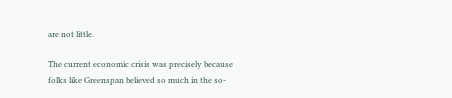are not little.

The current economic crisis was precisely because folks like Greenspan believed so much in the so-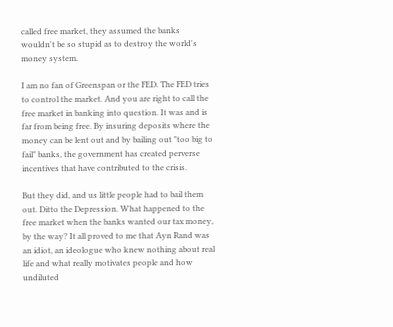called free market, they assumed the banks wouldn't be so stupid as to destroy the world's money system.

I am no fan of Greenspan or the FED. The FED tries to control the market. And you are right to call the free market in banking into question. It was and is far from being free. By insuring deposits where the money can be lent out and by bailing out "too big to fail" banks, the government has created perverse incentives that have contributed to the crisis.

But they did, and us little people had to bail them out. Ditto the Depression. What happened to the free market when the banks wanted our tax money, by the way? It all proved to me that Ayn Rand was an idiot, an ideologue who knew nothing about real life and what really motivates people and how undiluted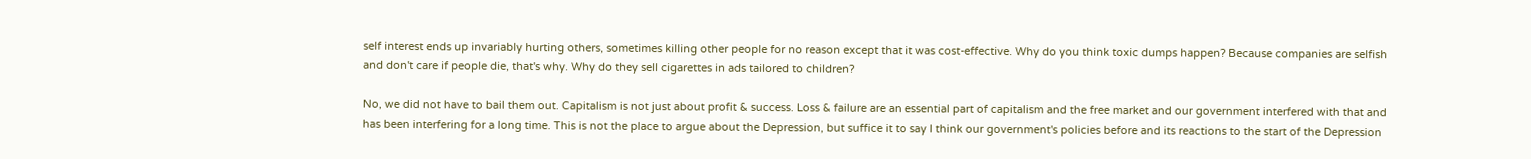self interest ends up invariably hurting others, sometimes killing other people for no reason except that it was cost-effective. Why do you think toxic dumps happen? Because companies are selfish and don't care if people die, that's why. Why do they sell cigarettes in ads tailored to children?

No, we did not have to bail them out. Capitalism is not just about profit & success. Loss & failure are an essential part of capitalism and the free market and our government interfered with that and has been interfering for a long time. This is not the place to argue about the Depression, but suffice it to say I think our government's policies before and its reactions to the start of the Depression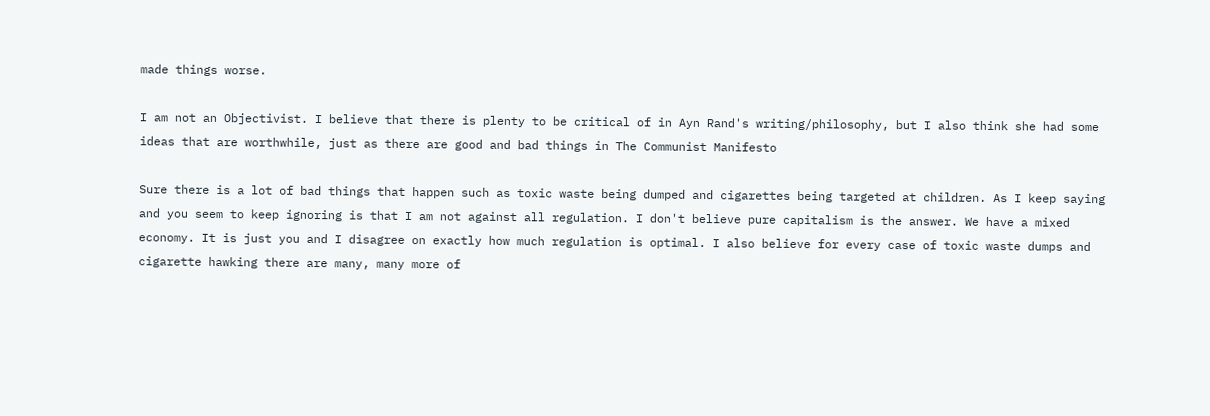made things worse.

I am not an Objectivist. I believe that there is plenty to be critical of in Ayn Rand's writing/philosophy, but I also think she had some ideas that are worthwhile, just as there are good and bad things in The Communist Manifesto

Sure there is a lot of bad things that happen such as toxic waste being dumped and cigarettes being targeted at children. As I keep saying and you seem to keep ignoring is that I am not against all regulation. I don't believe pure capitalism is the answer. We have a mixed economy. It is just you and I disagree on exactly how much regulation is optimal. I also believe for every case of toxic waste dumps and cigarette hawking there are many, many more of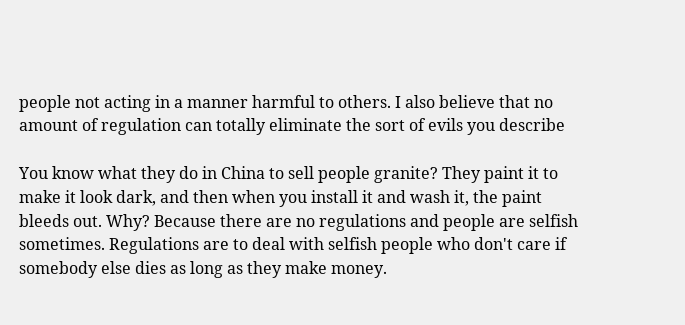people not acting in a manner harmful to others. I also believe that no amount of regulation can totally eliminate the sort of evils you describe

You know what they do in China to sell people granite? They paint it to make it look dark, and then when you install it and wash it, the paint bleeds out. Why? Because there are no regulations and people are selfish sometimes. Regulations are to deal with selfish people who don't care if somebody else dies as long as they make money.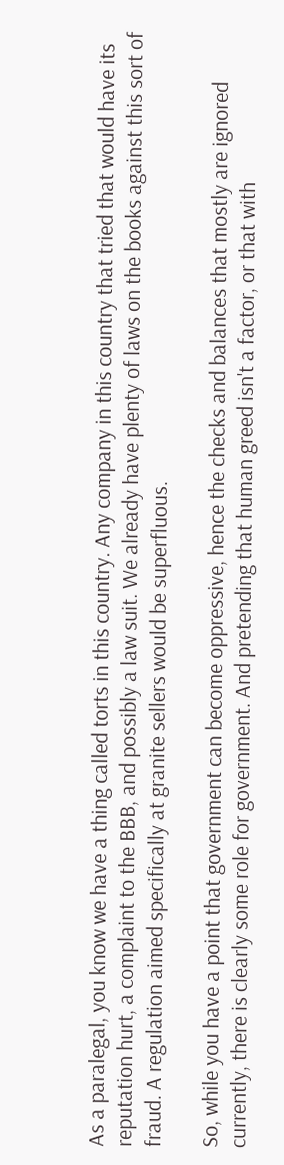As a paralegal, you know we have a thing called torts in this country. Any company in this country that tried that would have its reputation hurt, a complaint to the BBB, and possibly a law suit. We already have plenty of laws on the books against this sort of fraud. A regulation aimed specifically at granite sellers would be superfluous.

So, while you have a point that government can become oppressive, hence the checks and balances that mostly are ignored currently, there is clearly some role for government. And pretending that human greed isn't a factor, or that with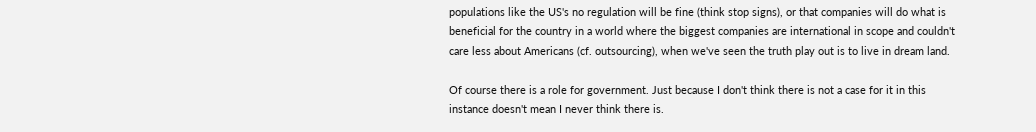populations like the US's no regulation will be fine (think stop signs), or that companies will do what is beneficial for the country in a world where the biggest companies are international in scope and couldn't care less about Americans (cf. outsourcing), when we've seen the truth play out is to live in dream land.

Of course there is a role for government. Just because I don't think there is not a case for it in this instance doesn't mean I never think there is.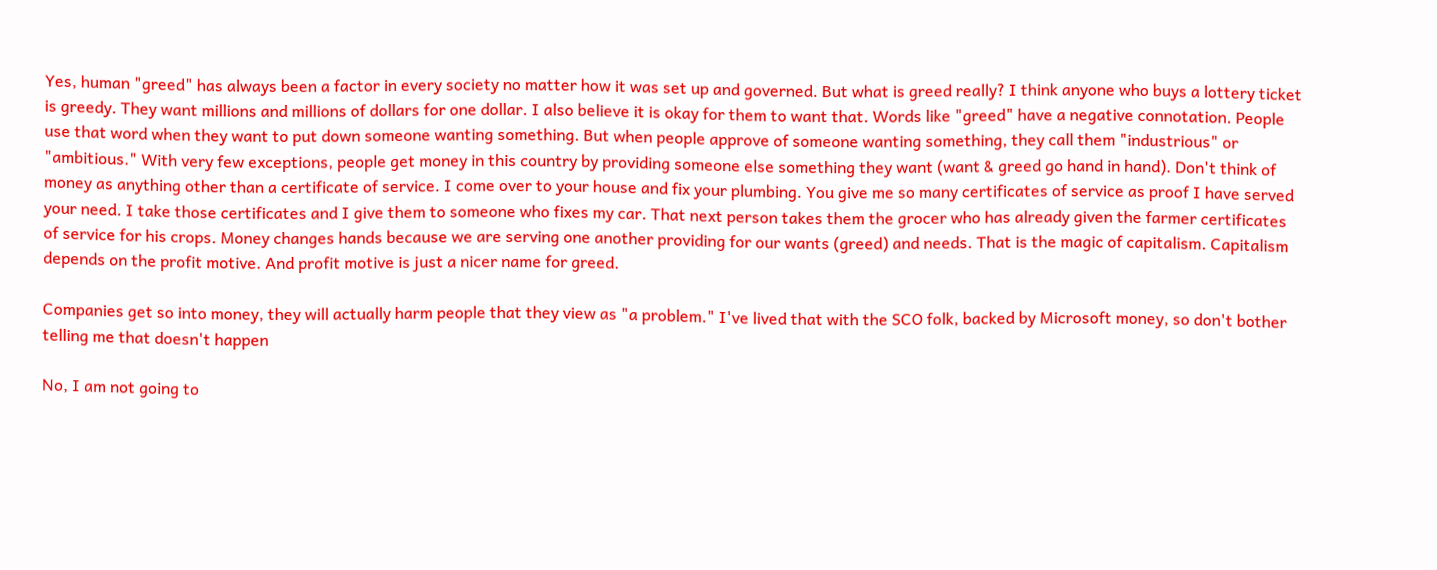Yes, human "greed" has always been a factor in every society no matter how it was set up and governed. But what is greed really? I think anyone who buys a lottery ticket is greedy. They want millions and millions of dollars for one dollar. I also believe it is okay for them to want that. Words like "greed" have a negative connotation. People use that word when they want to put down someone wanting something. But when people approve of someone wanting something, they call them "industrious" or "ambitious." With very few exceptions, people get money in this country by providing someone else something they want (want & greed go hand in hand). Don't think of money as anything other than a certificate of service. I come over to your house and fix your plumbing. You give me so many certificates of service as proof I have served your need. I take those certificates and I give them to someone who fixes my car. That next person takes them the grocer who has already given the farmer certificates of service for his crops. Money changes hands because we are serving one another providing for our wants (greed) and needs. That is the magic of capitalism. Capitalism depends on the profit motive. And profit motive is just a nicer name for greed.

Companies get so into money, they will actually harm people that they view as "a problem." I've lived that with the SCO folk, backed by Microsoft money, so don't bother telling me that doesn't happen

No, I am not going to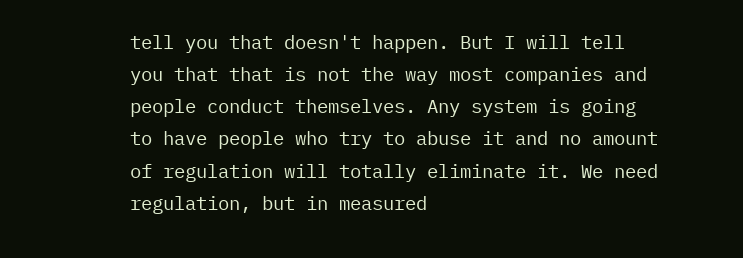tell you that doesn't happen. But I will tell you that that is not the way most companies and people conduct themselves. Any system is going to have people who try to abuse it and no amount of regulation will totally eliminate it. We need regulation, but in measured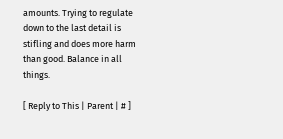amounts. Trying to regulate down to the last detail is stifling and does more harm than good. Balance in all things.

[ Reply to This | Parent | # ]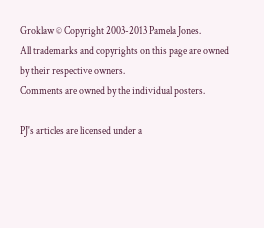Groklaw © Copyright 2003-2013 Pamela Jones.
All trademarks and copyrights on this page are owned by their respective owners.
Comments are owned by the individual posters.

PJ's articles are licensed under a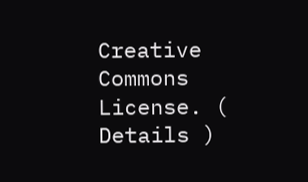Creative Commons License. ( Details )